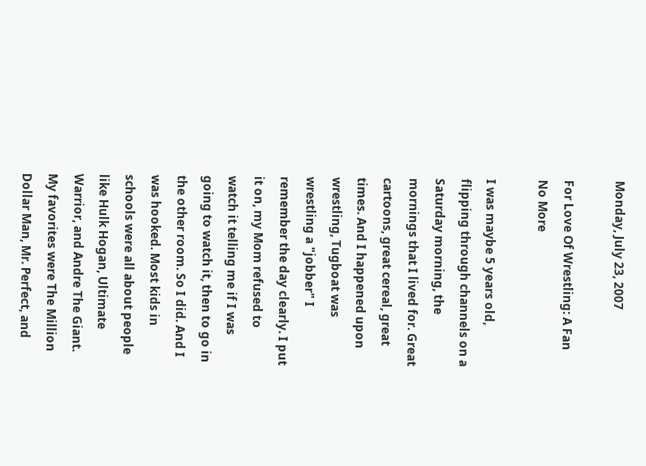Monday, July 23, 2007

For Love Of Wrestling: A Fan No More

I was maybe 5 years old, flipping through channels on a Saturday morning, the mornings that I lived for. Great cartoons, great cereal, great times. And I happened upon wrestling, Tugboat was wrestling a "jobber" I remember the day clearly. I put it on, my Mom refused to watch it telling me if I was going to watch it, then to go in the other room. So I did. And I was hooked. Most kids in schools were all about people like Hulk Hogan, Ultimate Warrior, and Andre The Giant. My favorites were The Million Dollar Man, Mr. Perfect, and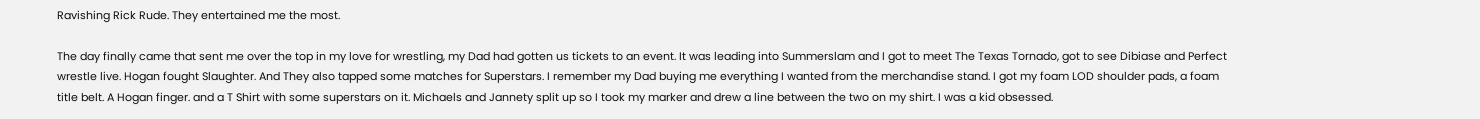Ravishing Rick Rude. They entertained me the most.

The day finally came that sent me over the top in my love for wrestling, my Dad had gotten us tickets to an event. It was leading into Summerslam and I got to meet The Texas Tornado, got to see Dibiase and Perfect wrestle live. Hogan fought Slaughter. And They also tapped some matches for Superstars. I remember my Dad buying me everything I wanted from the merchandise stand. I got my foam LOD shoulder pads, a foam title belt. A Hogan finger. and a T Shirt with some superstars on it. Michaels and Jannety split up so I took my marker and drew a line between the two on my shirt. I was a kid obsessed.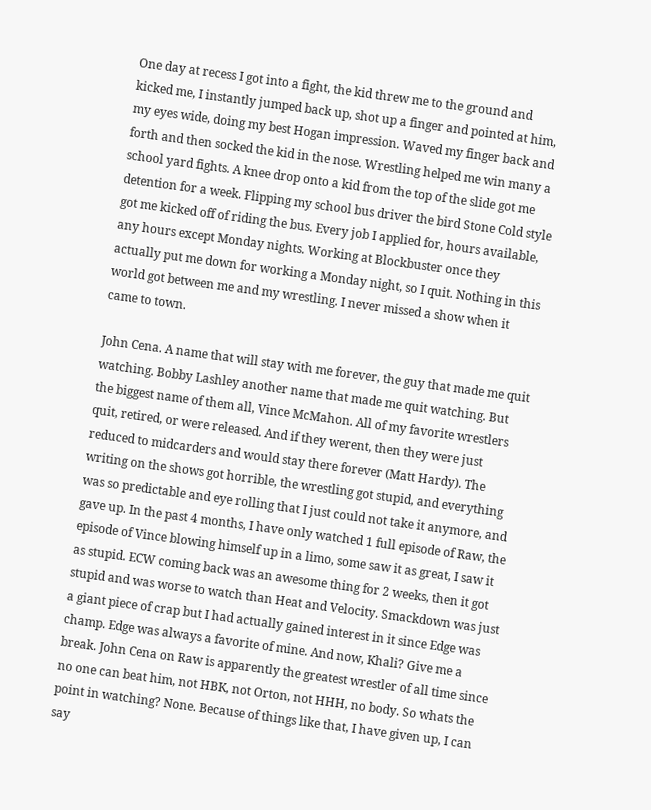One day at recess I got into a fight, the kid threw me to the ground and kicked me, I instantly jumped back up, shot up a finger and pointed at him, my eyes wide, doing my best Hogan impression. Waved my finger back and forth and then socked the kid in the nose. Wrestling helped me win many a school yard fights. A knee drop onto a kid from the top of the slide got me detention for a week. Flipping my school bus driver the bird Stone Cold style got me kicked off of riding the bus. Every job I applied for, hours available, any hours except Monday nights. Working at Blockbuster once they actually put me down for working a Monday night, so I quit. Nothing in this world got between me and my wrestling. I never missed a show when it came to town.

John Cena. A name that will stay with me forever, the guy that made me quit watching. Bobby Lashley another name that made me quit watching. But the biggest name of them all, Vince McMahon. All of my favorite wrestlers quit, retired, or were released. And if they werent, then they were just reduced to midcarders and would stay there forever (Matt Hardy). The writing on the shows got horrible, the wrestling got stupid, and everything was so predictable and eye rolling that I just could not take it anymore, and gave up. In the past 4 months, I have only watched 1 full episode of Raw, the episode of Vince blowing himself up in a limo, some saw it as great, I saw it as stupid. ECW coming back was an awesome thing for 2 weeks, then it got stupid and was worse to watch than Heat and Velocity. Smackdown was just a giant piece of crap but I had actually gained interest in it since Edge was champ. Edge was always a favorite of mine. And now, Khali? Give me a break. John Cena on Raw is apparently the greatest wrestler of all time since no one can beat him, not HBK, not Orton, not HHH, no body. So whats the point in watching? None. Because of things like that, I have given up, I can say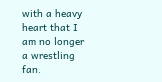with a heavy heart that I am no longer a wrestling fan.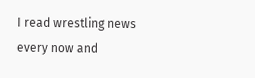I read wrestling news every now and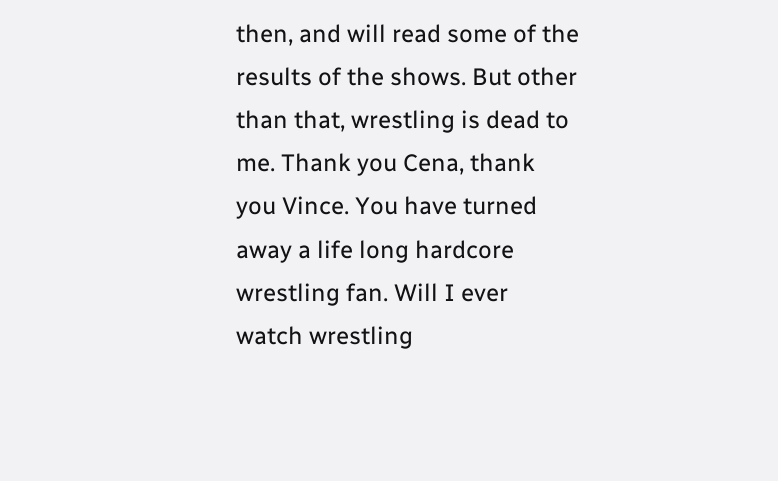then, and will read some of the results of the shows. But other than that, wrestling is dead to me. Thank you Cena, thank you Vince. You have turned away a life long hardcore wrestling fan. Will I ever watch wrestling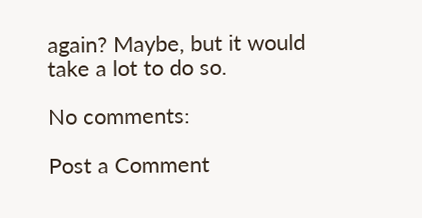again? Maybe, but it would take a lot to do so.

No comments:

Post a Comment